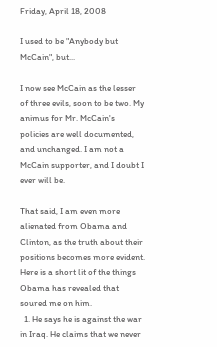Friday, April 18, 2008

I used to be "Anybody but McCain", but...

I now see McCain as the lesser of three evils, soon to be two. My animus for Mr. McCain's policies are well documented, and unchanged. I am not a McCain supporter, and I doubt I ever will be.

That said, I am even more alienated from Obama and Clinton, as the truth about their positions becomes more evident. Here is a short lit of the things Obama has revealed that soured me on him.
  1. He says he is against the war in Iraq. He claims that we never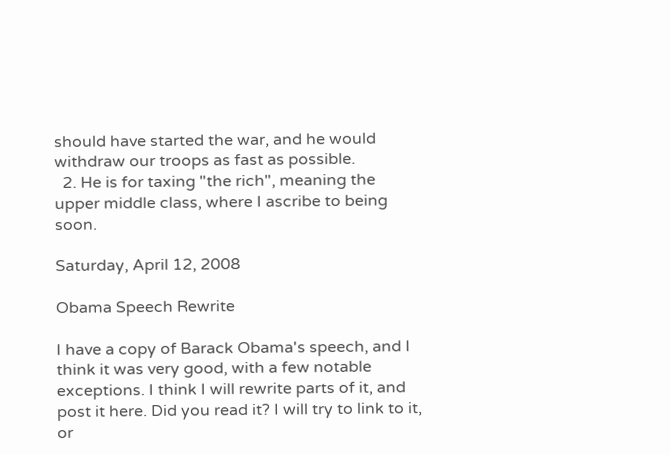should have started the war, and he would withdraw our troops as fast as possible.
  2. He is for taxing "the rich", meaning the upper middle class, where I ascribe to being soon.

Saturday, April 12, 2008

Obama Speech Rewrite

I have a copy of Barack Obama's speech, and I think it was very good, with a few notable exceptions. I think I will rewrite parts of it, and post it here. Did you read it? I will try to link to it, or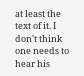at least the text of it. I don't think one needs to hear his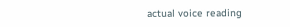actual voice reading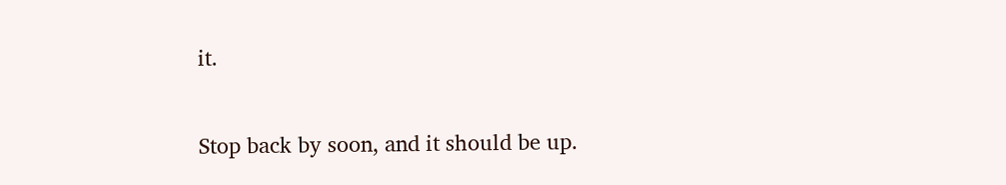it.

Stop back by soon, and it should be up.